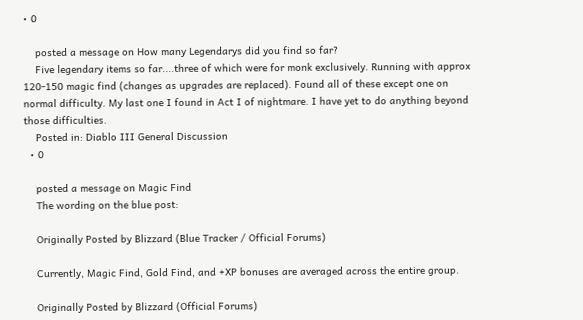• 0

    posted a message on How many Legendarys did you find so far?
    Five legendary items so far....three of which were for monk exclusively. Running with approx 120-150 magic find (changes as upgrades are replaced). Found all of these except one on normal difficulty. My last one I found in Act I of nightmare. I have yet to do anything beyond those difficulties.
    Posted in: Diablo III General Discussion
  • 0

    posted a message on Magic Find
    The wording on the blue post:

    Originally Posted by Blizzard (Blue Tracker / Official Forums)

    Currently, Magic Find, Gold Find, and +XP bonuses are averaged across the entire group.

    Originally Posted by Blizzard (Official Forums)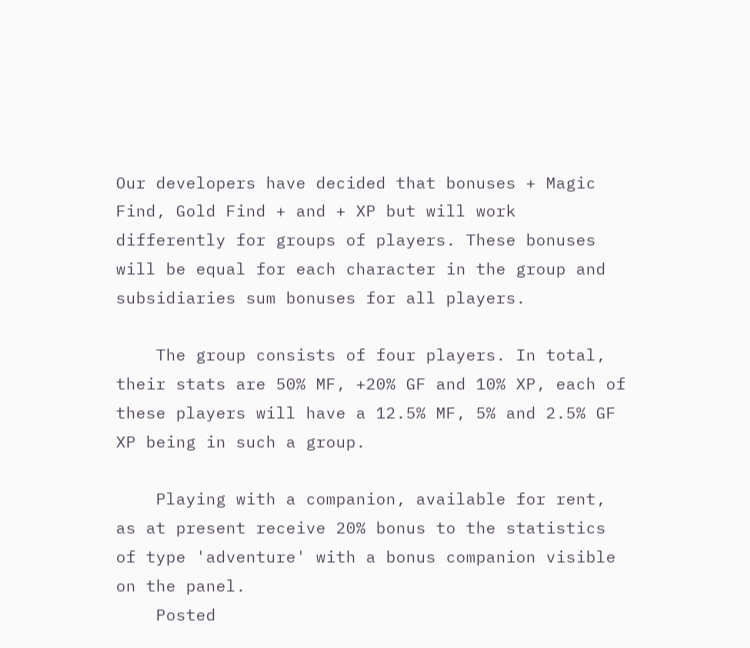Our developers have decided that bonuses + Magic Find, Gold Find + and + XP but will work differently for groups of players. These bonuses will be equal for each character in the group and subsidiaries sum bonuses for all players.

    The group consists of four players. In total, their stats are 50% MF, +20% GF and 10% XP, each of these players will have a 12.5% MF, 5% and 2.5% GF XP being in such a group.

    Playing with a companion, available for rent, as at present receive 20% bonus to the statistics of type 'adventure' with a bonus companion visible on the panel.
    Posted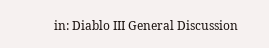in: Diablo III General Discussion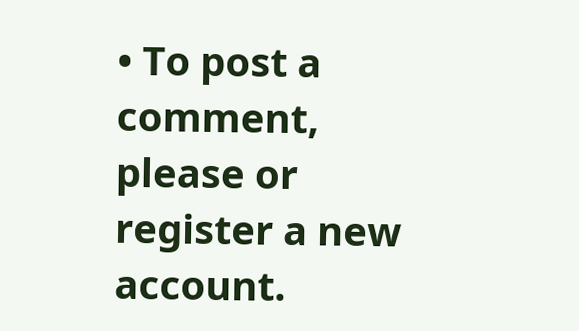• To post a comment, please or register a new account.